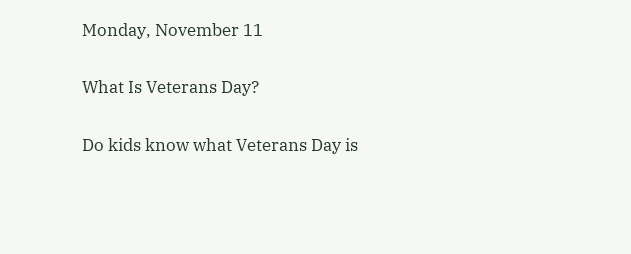Monday, November 11

What Is Veterans Day?

Do kids know what Veterans Day is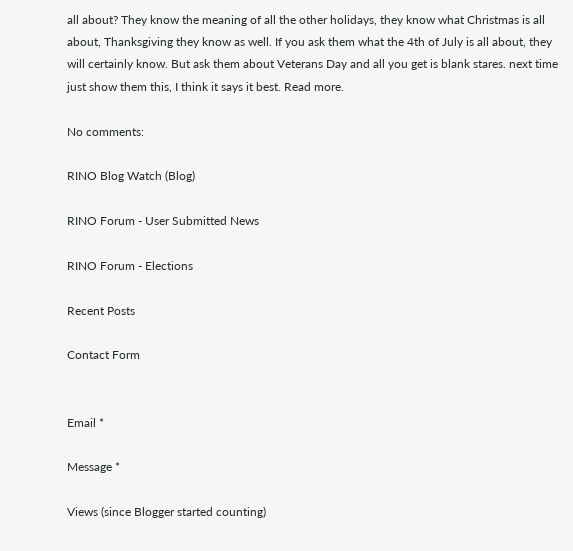all about? They know the meaning of all the other holidays, they know what Christmas is all about, Thanksgiving they know as well. If you ask them what the 4th of July is all about, they will certainly know. But ask them about Veterans Day and all you get is blank stares. next time just show them this, I think it says it best. Read more.

No comments:

RINO Blog Watch (Blog)

RINO Forum - User Submitted News

RINO Forum - Elections

Recent Posts

Contact Form


Email *

Message *

Views (since Blogger started counting)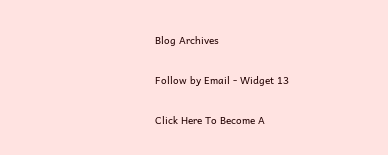Blog Archives

Follow by Email - Widget 13

Click Here To Become A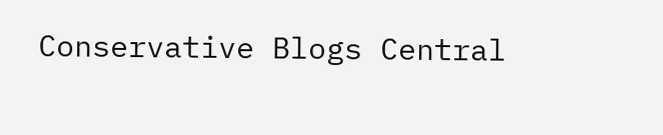Conservative Blogs Central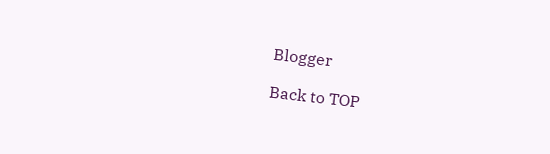Blogger

Back to TOP